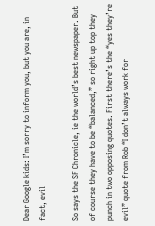Dear Google kids: I’m sorry to inform you, but you are, in fact, evil

So says the SF Chronicle, ie the world’s best newspaper. But of course they have to be “balanced,” so right up top they punch in two opposing quotes. First there’s the “yes they’re evil” quote from Rob “I don’t always work for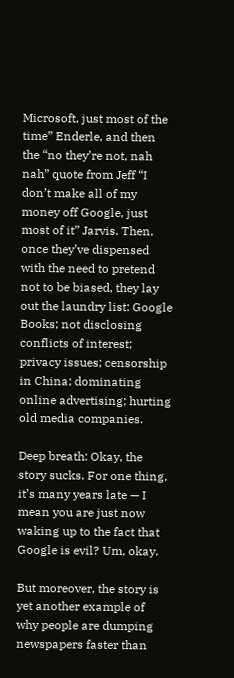Microsoft, just most of the time” Enderle, and then the “no they’re not, nah nah” quote from Jeff “I don’t make all of my money off Google, just most of it” Jarvis. Then, once they’ve dispensed with the need to pretend not to be biased, they lay out the laundry list: Google Books; not disclosing conflicts of interest; privacy issues; censorship in China; dominating online advertising; hurting old media companies.

Deep breath: Okay, the story sucks. For one thing, it’s many years late — I mean you are just now waking up to the fact that Google is evil? Um, okay.

But moreover, the story is yet another example of why people are dumping newspapers faster than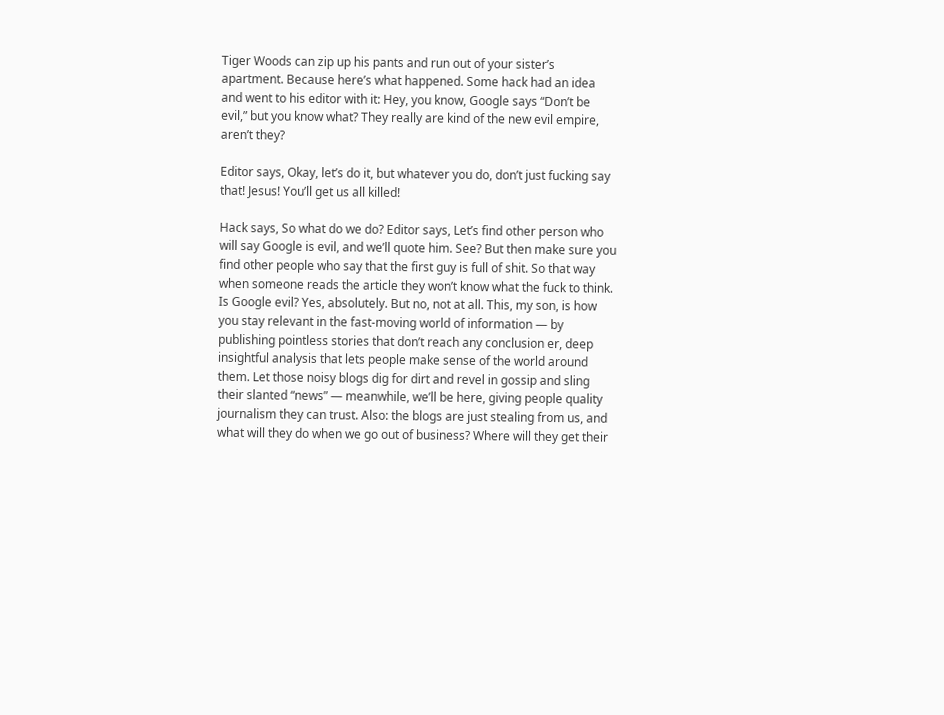Tiger Woods can zip up his pants and run out of your sister’s apartment. Because here’s what happened. Some hack had an idea and went to his editor with it: Hey, you know, Google says “Don’t be evil,” but you know what? They really are kind of the new evil empire, aren’t they?

Editor says, Okay, let’s do it, but whatever you do, don’t just fucking say that! Jesus! You’ll get us all killed!

Hack says, So what do we do? Editor says, Let’s find other person who will say Google is evil, and we’ll quote him. See? But then make sure you find other people who say that the first guy is full of shit. So that way when someone reads the article they won’t know what the fuck to think. Is Google evil? Yes, absolutely. But no, not at all. This, my son, is how you stay relevant in the fast-moving world of information — by publishing pointless stories that don’t reach any conclusion er, deep insightful analysis that lets people make sense of the world around them. Let those noisy blogs dig for dirt and revel in gossip and sling their slanted “news” — meanwhile, we’ll be here, giving people quality journalism they can trust. Also: the blogs are just stealing from us, and what will they do when we go out of business? Where will they get their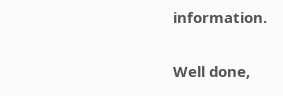information.

Well done,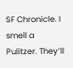SF Chronicle. I smell a Pulitzer. They’ll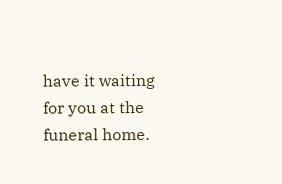have it waiting for you at the funeral home.